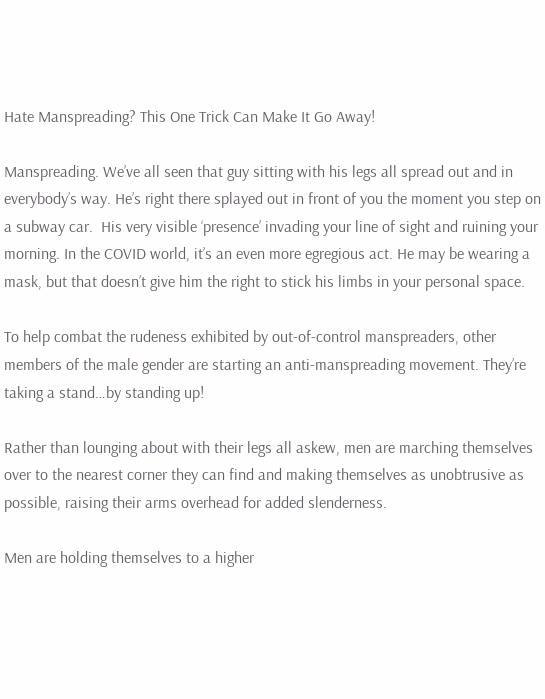Hate Manspreading? This One Trick Can Make It Go Away!

Manspreading. We’ve all seen that guy sitting with his legs all spread out and in everybody’s way. He’s right there splayed out in front of you the moment you step on a subway car.  His very visible ‘presence’ invading your line of sight and ruining your morning. In the COVID world, it’s an even more egregious act. He may be wearing a mask, but that doesn’t give him the right to stick his limbs in your personal space.

To help combat the rudeness exhibited by out-of-control manspreaders, other members of the male gender are starting an anti-manspreading movement. They’re taking a stand…by standing up!

Rather than lounging about with their legs all askew, men are marching themselves over to the nearest corner they can find and making themselves as unobtrusive as possible, raising their arms overhead for added slenderness.

Men are holding themselves to a higher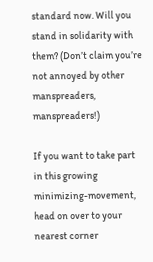standard now. Will you stand in solidarity with them? (Don’t claim you’re not annoyed by other manspreaders, manspreaders!)

If you want to take part in this growing minimizing-movement, head on over to your nearest corner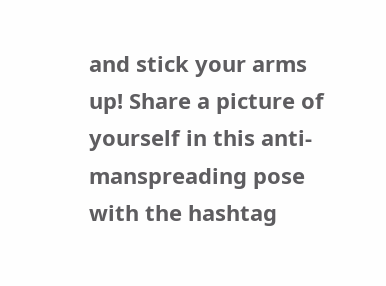and stick your arms up! Share a picture of yourself in this anti-manspreading pose with the hashtag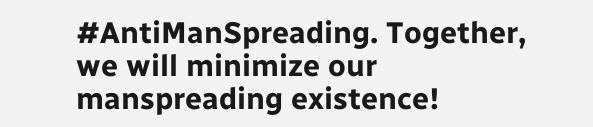#AntiManSpreading. Together, we will minimize our manspreading existence!